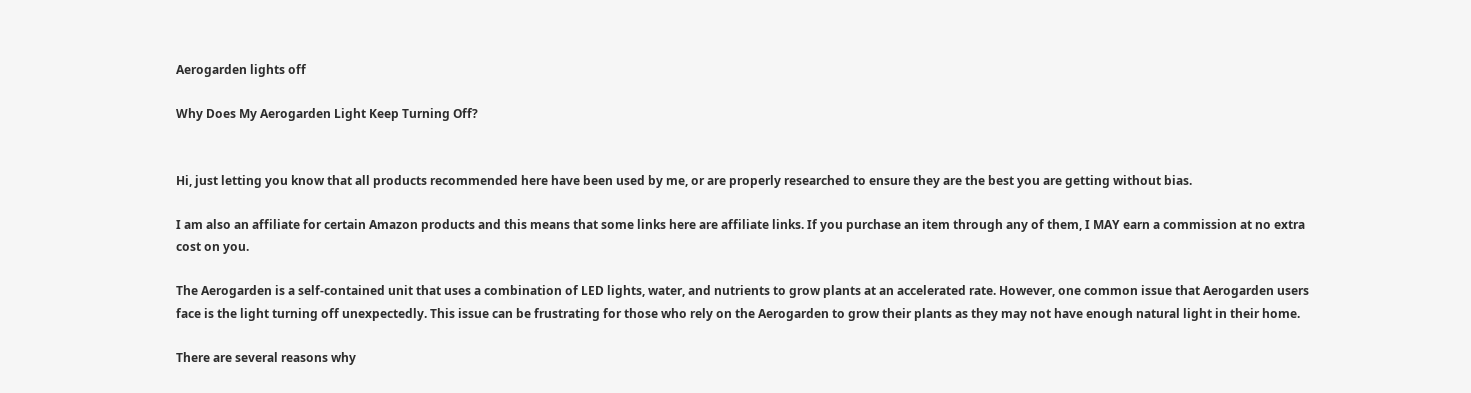Aerogarden lights off

Why Does My Aerogarden Light Keep Turning Off?


Hi, just letting you know that all products recommended here have been used by me, or are properly researched to ensure they are the best you are getting without bias.

I am also an affiliate for certain Amazon products and this means that some links here are affiliate links. If you purchase an item through any of them, I MAY earn a commission at no extra cost on you.

The Aerogarden is a self-contained unit that uses a combination of LED lights, water, and nutrients to grow plants at an accelerated rate. However, one common issue that Aerogarden users face is the light turning off unexpectedly. This issue can be frustrating for those who rely on the Aerogarden to grow their plants as they may not have enough natural light in their home.

There are several reasons why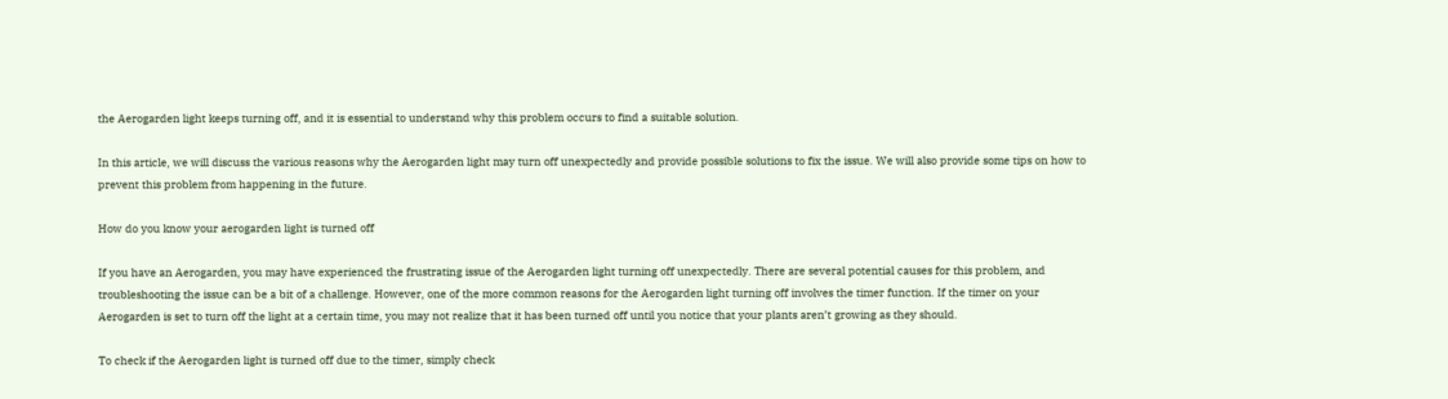the Aerogarden light keeps turning off, and it is essential to understand why this problem occurs to find a suitable solution.

In this article, we will discuss the various reasons why the Aerogarden light may turn off unexpectedly and provide possible solutions to fix the issue. We will also provide some tips on how to prevent this problem from happening in the future.

How do you know your aerogarden light is turned off

If you have an Aerogarden, you may have experienced the frustrating issue of the Aerogarden light turning off unexpectedly. There are several potential causes for this problem, and troubleshooting the issue can be a bit of a challenge. However, one of the more common reasons for the Aerogarden light turning off involves the timer function. If the timer on your Aerogarden is set to turn off the light at a certain time, you may not realize that it has been turned off until you notice that your plants aren’t growing as they should.

To check if the Aerogarden light is turned off due to the timer, simply check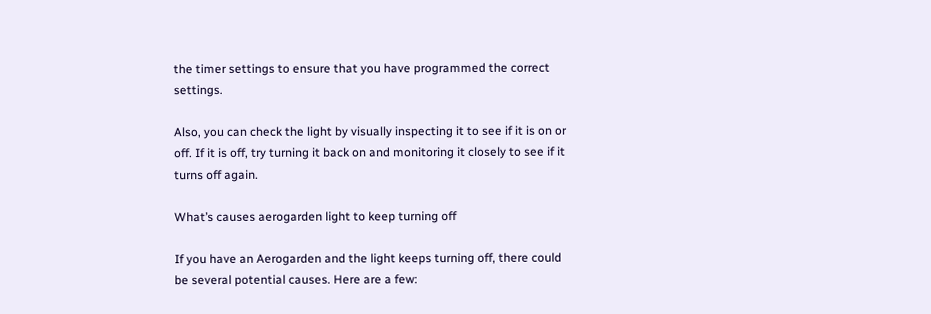the timer settings to ensure that you have programmed the correct settings.

Also, you can check the light by visually inspecting it to see if it is on or off. If it is off, try turning it back on and monitoring it closely to see if it turns off again.

What’s causes aerogarden light to keep turning off

If you have an Aerogarden and the light keeps turning off, there could be several potential causes. Here are a few: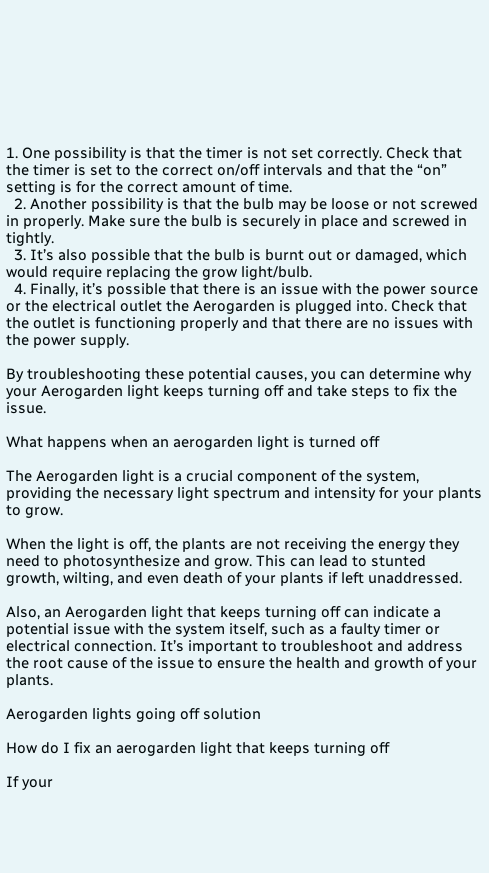1. One possibility is that the timer is not set correctly. Check that the timer is set to the correct on/off intervals and that the “on” setting is for the correct amount of time.
  2. Another possibility is that the bulb may be loose or not screwed in properly. Make sure the bulb is securely in place and screwed in tightly.
  3. It’s also possible that the bulb is burnt out or damaged, which would require replacing the grow light/bulb.
  4. Finally, it’s possible that there is an issue with the power source or the electrical outlet the Aerogarden is plugged into. Check that the outlet is functioning properly and that there are no issues with the power supply.

By troubleshooting these potential causes, you can determine why your Aerogarden light keeps turning off and take steps to fix the issue.

What happens when an aerogarden light is turned off

The Aerogarden light is a crucial component of the system, providing the necessary light spectrum and intensity for your plants to grow.

When the light is off, the plants are not receiving the energy they need to photosynthesize and grow. This can lead to stunted growth, wilting, and even death of your plants if left unaddressed.

Also, an Aerogarden light that keeps turning off can indicate a potential issue with the system itself, such as a faulty timer or electrical connection. It’s important to troubleshoot and address the root cause of the issue to ensure the health and growth of your plants.

Aerogarden lights going off solution

How do I fix an aerogarden light that keeps turning off

If your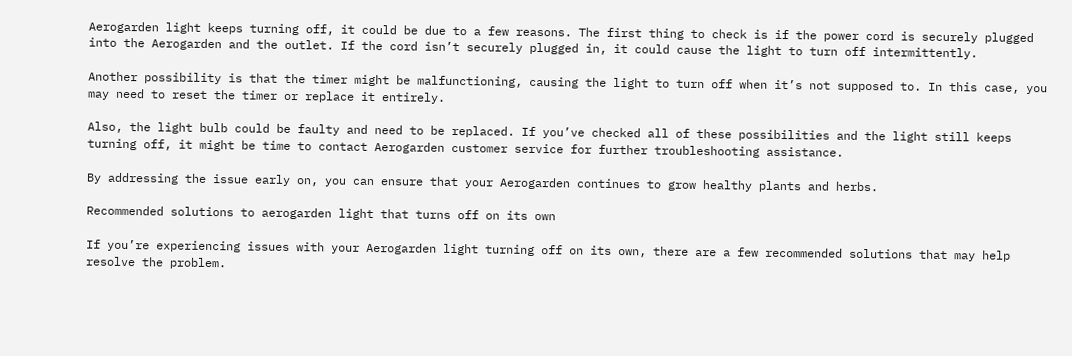Aerogarden light keeps turning off, it could be due to a few reasons. The first thing to check is if the power cord is securely plugged into the Aerogarden and the outlet. If the cord isn’t securely plugged in, it could cause the light to turn off intermittently.

Another possibility is that the timer might be malfunctioning, causing the light to turn off when it’s not supposed to. In this case, you may need to reset the timer or replace it entirely.

Also, the light bulb could be faulty and need to be replaced. If you’ve checked all of these possibilities and the light still keeps turning off, it might be time to contact Aerogarden customer service for further troubleshooting assistance.

By addressing the issue early on, you can ensure that your Aerogarden continues to grow healthy plants and herbs.

Recommended solutions to aerogarden light that turns off on its own

If you’re experiencing issues with your Aerogarden light turning off on its own, there are a few recommended solutions that may help resolve the problem.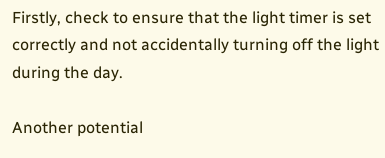Firstly, check to ensure that the light timer is set correctly and not accidentally turning off the light during the day.

Another potential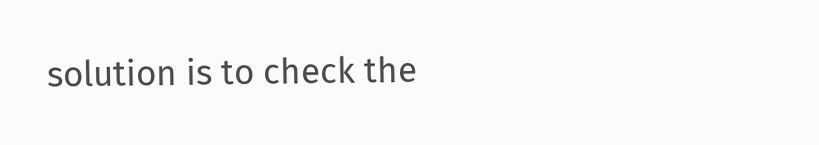solution is to check the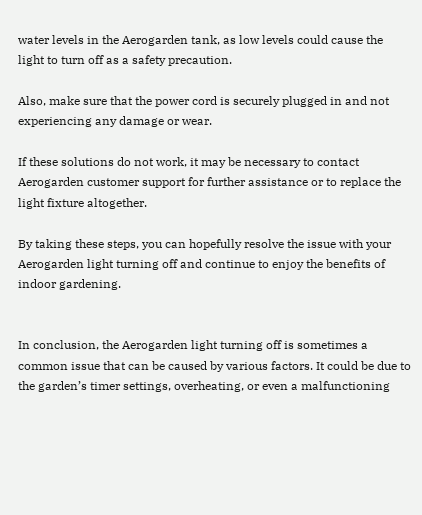water levels in the Aerogarden tank, as low levels could cause the light to turn off as a safety precaution.

Also, make sure that the power cord is securely plugged in and not experiencing any damage or wear.

If these solutions do not work, it may be necessary to contact Aerogarden customer support for further assistance or to replace the light fixture altogether.

By taking these steps, you can hopefully resolve the issue with your Aerogarden light turning off and continue to enjoy the benefits of indoor gardening.


In conclusion, the Aerogarden light turning off is sometimes a common issue that can be caused by various factors. It could be due to the garden’s timer settings, overheating, or even a malfunctioning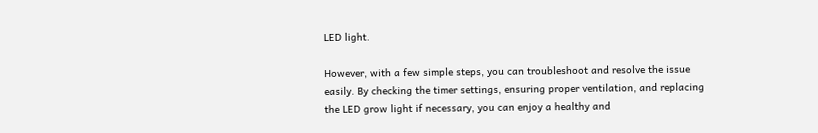LED light.

However, with a few simple steps, you can troubleshoot and resolve the issue easily. By checking the timer settings, ensuring proper ventilation, and replacing the LED grow light if necessary, you can enjoy a healthy and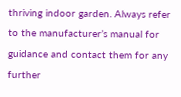thriving indoor garden. Always refer to the manufacturer’s manual for guidance and contact them for any further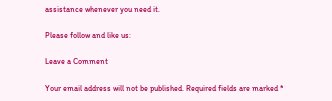assistance whenever you need it.

Please follow and like us:

Leave a Comment

Your email address will not be published. Required fields are marked *